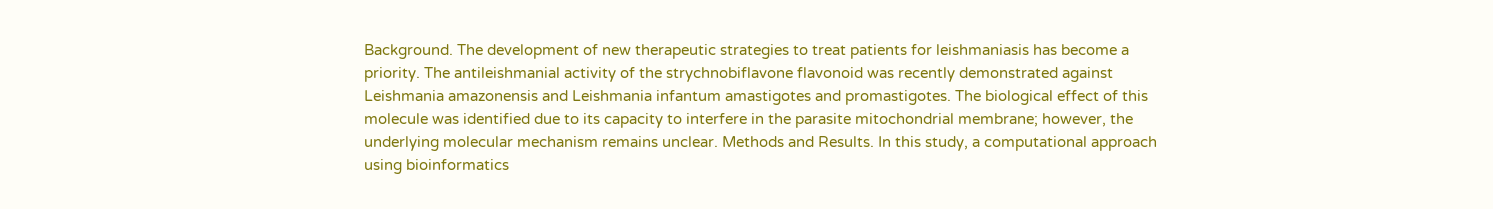Background. The development of new therapeutic strategies to treat patients for leishmaniasis has become a priority. The antileishmanial activity of the strychnobiflavone flavonoid was recently demonstrated against Leishmania amazonensis and Leishmania infantum amastigotes and promastigotes. The biological effect of this molecule was identified due to its capacity to interfere in the parasite mitochondrial membrane; however, the underlying molecular mechanism remains unclear. Methods and Results. In this study, a computational approach using bioinformatics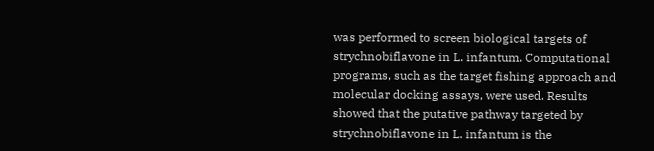was performed to screen biological targets of strychnobiflavone in L. infantum. Computational programs, such as the target fishing approach and molecular docking assays, were used. Results showed that the putative pathway targeted by strychnobiflavone in L. infantum is the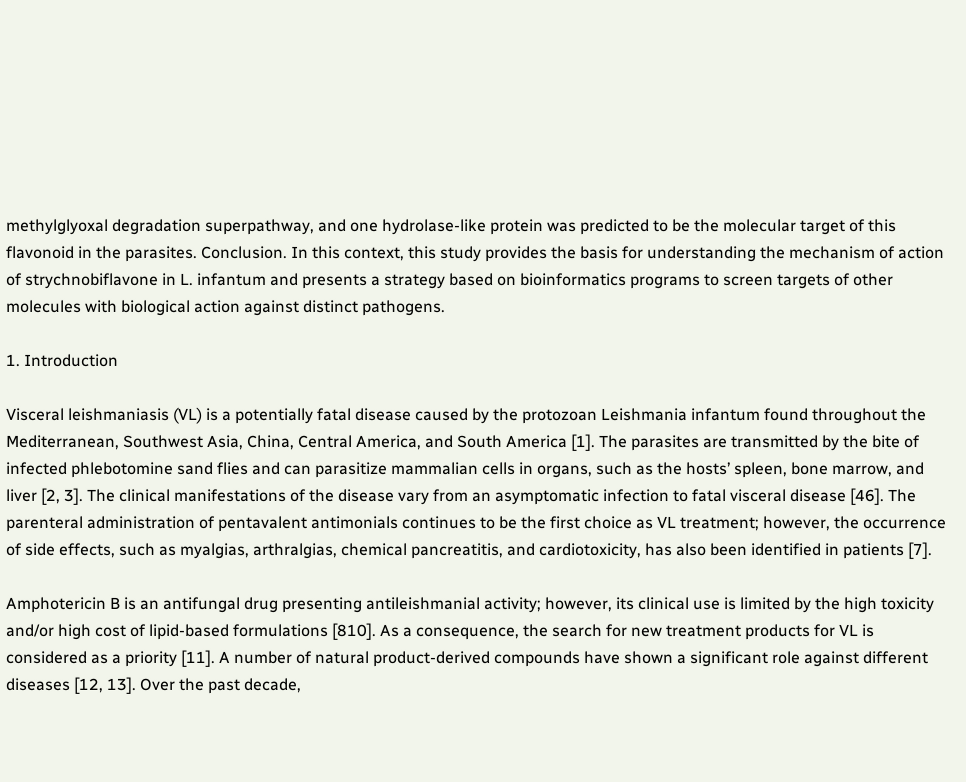methylglyoxal degradation superpathway, and one hydrolase-like protein was predicted to be the molecular target of this flavonoid in the parasites. Conclusion. In this context, this study provides the basis for understanding the mechanism of action of strychnobiflavone in L. infantum and presents a strategy based on bioinformatics programs to screen targets of other molecules with biological action against distinct pathogens.

1. Introduction

Visceral leishmaniasis (VL) is a potentially fatal disease caused by the protozoan Leishmania infantum found throughout the Mediterranean, Southwest Asia, China, Central America, and South America [1]. The parasites are transmitted by the bite of infected phlebotomine sand flies and can parasitize mammalian cells in organs, such as the hosts’ spleen, bone marrow, and liver [2, 3]. The clinical manifestations of the disease vary from an asymptomatic infection to fatal visceral disease [46]. The parenteral administration of pentavalent antimonials continues to be the first choice as VL treatment; however, the occurrence of side effects, such as myalgias, arthralgias, chemical pancreatitis, and cardiotoxicity, has also been identified in patients [7].

Amphotericin B is an antifungal drug presenting antileishmanial activity; however, its clinical use is limited by the high toxicity and/or high cost of lipid-based formulations [810]. As a consequence, the search for new treatment products for VL is considered as a priority [11]. A number of natural product-derived compounds have shown a significant role against different diseases [12, 13]. Over the past decade,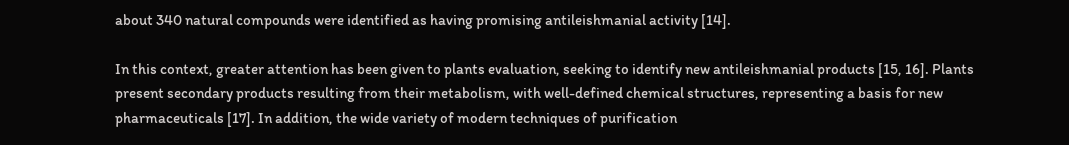about 340 natural compounds were identified as having promising antileishmanial activity [14].

In this context, greater attention has been given to plants evaluation, seeking to identify new antileishmanial products [15, 16]. Plants present secondary products resulting from their metabolism, with well-defined chemical structures, representing a basis for new pharmaceuticals [17]. In addition, the wide variety of modern techniques of purification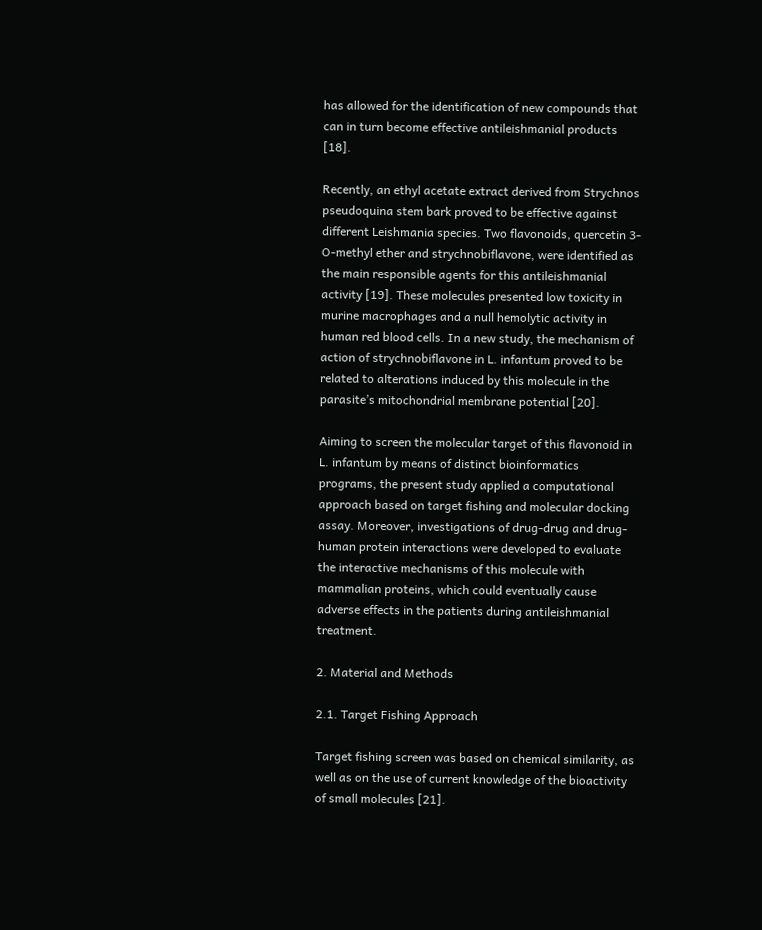has allowed for the identification of new compounds that can in turn become effective antileishmanial products [18].

Recently, an ethyl acetate extract derived from Strychnos pseudoquina stem bark proved to be effective against different Leishmania species. Two flavonoids, quercetin 3-O-methyl ether and strychnobiflavone, were identified as the main responsible agents for this antileishmanial activity [19]. These molecules presented low toxicity in murine macrophages and a null hemolytic activity in human red blood cells. In a new study, the mechanism of action of strychnobiflavone in L. infantum proved to be related to alterations induced by this molecule in the parasite’s mitochondrial membrane potential [20].

Aiming to screen the molecular target of this flavonoid in L. infantum by means of distinct bioinformatics programs, the present study applied a computational approach based on target fishing and molecular docking assay. Moreover, investigations of drug-drug and drug-human protein interactions were developed to evaluate the interactive mechanisms of this molecule with mammalian proteins, which could eventually cause adverse effects in the patients during antileishmanial treatment.

2. Material and Methods

2.1. Target Fishing Approach

Target fishing screen was based on chemical similarity, as well as on the use of current knowledge of the bioactivity of small molecules [21].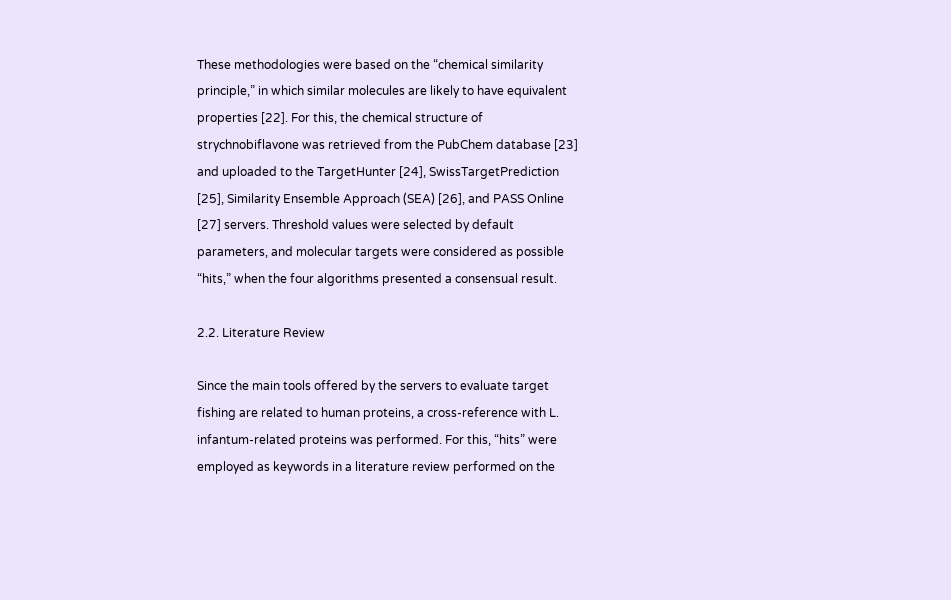These methodologies were based on the “chemical similarity principle,” in which similar molecules are likely to have equivalent properties [22]. For this, the chemical structure of strychnobiflavone was retrieved from the PubChem database [23] and uploaded to the TargetHunter [24], SwissTargetPrediction [25], Similarity Ensemble Approach (SEA) [26], and PASS Online [27] servers. Threshold values were selected by default parameters, and molecular targets were considered as possible “hits,” when the four algorithms presented a consensual result.

2.2. Literature Review

Since the main tools offered by the servers to evaluate target fishing are related to human proteins, a cross-reference with L. infantum-related proteins was performed. For this, “hits” were employed as keywords in a literature review performed on the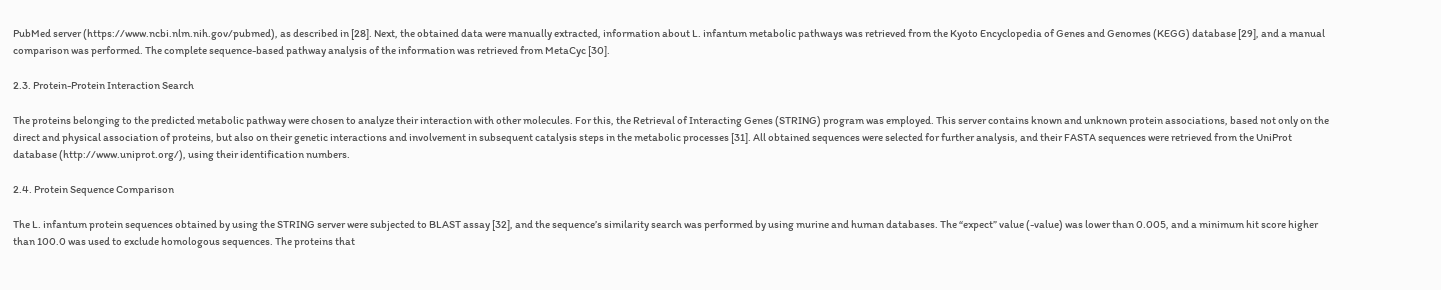PubMed server (https://www.ncbi.nlm.nih.gov/pubmed), as described in [28]. Next, the obtained data were manually extracted, information about L. infantum metabolic pathways was retrieved from the Kyoto Encyclopedia of Genes and Genomes (KEGG) database [29], and a manual comparison was performed. The complete sequence-based pathway analysis of the information was retrieved from MetaCyc [30].

2.3. Protein-Protein Interaction Search

The proteins belonging to the predicted metabolic pathway were chosen to analyze their interaction with other molecules. For this, the Retrieval of Interacting Genes (STRING) program was employed. This server contains known and unknown protein associations, based not only on the direct and physical association of proteins, but also on their genetic interactions and involvement in subsequent catalysis steps in the metabolic processes [31]. All obtained sequences were selected for further analysis, and their FASTA sequences were retrieved from the UniProt database (http://www.uniprot.org/), using their identification numbers.

2.4. Protein Sequence Comparison

The L. infantum protein sequences obtained by using the STRING server were subjected to BLAST assay [32], and the sequence’s similarity search was performed by using murine and human databases. The “expect” value (-value) was lower than 0.005, and a minimum hit score higher than 100.0 was used to exclude homologous sequences. The proteins that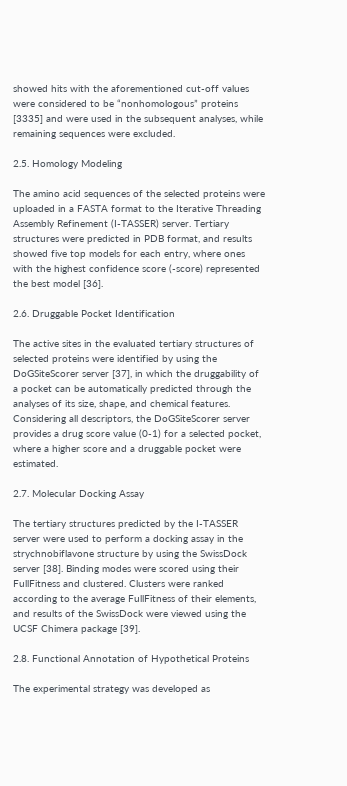showed hits with the aforementioned cut-off values were considered to be “nonhomologous” proteins [3335] and were used in the subsequent analyses, while remaining sequences were excluded.

2.5. Homology Modeling

The amino acid sequences of the selected proteins were uploaded in a FASTA format to the Iterative Threading Assembly Refinement (I-TASSER) server. Tertiary structures were predicted in PDB format, and results showed five top models for each entry, where ones with the highest confidence score (-score) represented the best model [36].

2.6. Druggable Pocket Identification

The active sites in the evaluated tertiary structures of selected proteins were identified by using the DoGSiteScorer server [37], in which the druggability of a pocket can be automatically predicted through the analyses of its size, shape, and chemical features. Considering all descriptors, the DoGSiteScorer server provides a drug score value (0-1) for a selected pocket, where a higher score and a druggable pocket were estimated.

2.7. Molecular Docking Assay

The tertiary structures predicted by the I-TASSER server were used to perform a docking assay in the strychnobiflavone structure by using the SwissDock server [38]. Binding modes were scored using their FullFitness and clustered. Clusters were ranked according to the average FullFitness of their elements, and results of the SwissDock were viewed using the UCSF Chimera package [39].

2.8. Functional Annotation of Hypothetical Proteins

The experimental strategy was developed as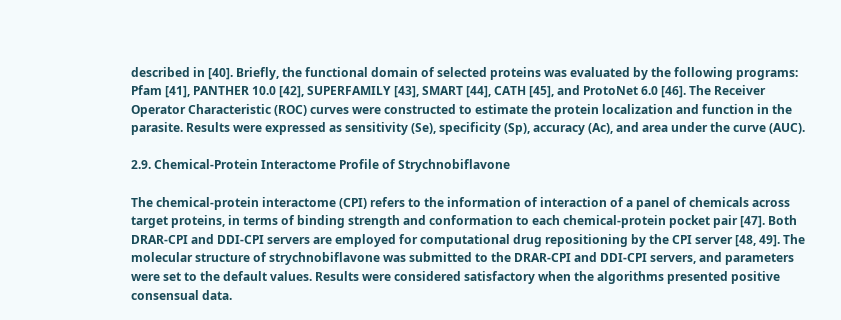described in [40]. Briefly, the functional domain of selected proteins was evaluated by the following programs: Pfam [41], PANTHER 10.0 [42], SUPERFAMILY [43], SMART [44], CATH [45], and ProtoNet 6.0 [46]. The Receiver Operator Characteristic (ROC) curves were constructed to estimate the protein localization and function in the parasite. Results were expressed as sensitivity (Se), specificity (Sp), accuracy (Ac), and area under the curve (AUC).

2.9. Chemical-Protein Interactome Profile of Strychnobiflavone

The chemical-protein interactome (CPI) refers to the information of interaction of a panel of chemicals across target proteins, in terms of binding strength and conformation to each chemical-protein pocket pair [47]. Both DRAR-CPI and DDI-CPI servers are employed for computational drug repositioning by the CPI server [48, 49]. The molecular structure of strychnobiflavone was submitted to the DRAR-CPI and DDI-CPI servers, and parameters were set to the default values. Results were considered satisfactory when the algorithms presented positive consensual data.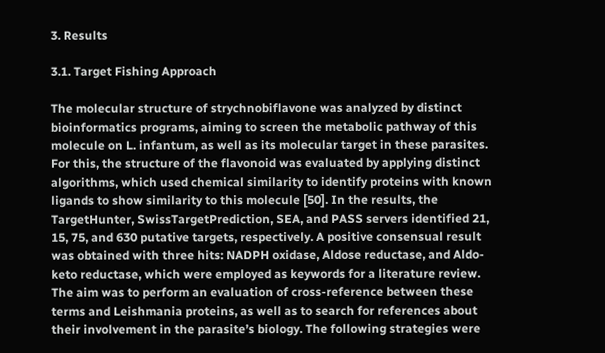3. Results

3.1. Target Fishing Approach

The molecular structure of strychnobiflavone was analyzed by distinct bioinformatics programs, aiming to screen the metabolic pathway of this molecule on L. infantum, as well as its molecular target in these parasites. For this, the structure of the flavonoid was evaluated by applying distinct algorithms, which used chemical similarity to identify proteins with known ligands to show similarity to this molecule [50]. In the results, the TargetHunter, SwissTargetPrediction, SEA, and PASS servers identified 21, 15, 75, and 630 putative targets, respectively. A positive consensual result was obtained with three hits: NADPH oxidase, Aldose reductase, and Aldo-keto reductase, which were employed as keywords for a literature review. The aim was to perform an evaluation of cross-reference between these terms and Leishmania proteins, as well as to search for references about their involvement in the parasite’s biology. The following strategies were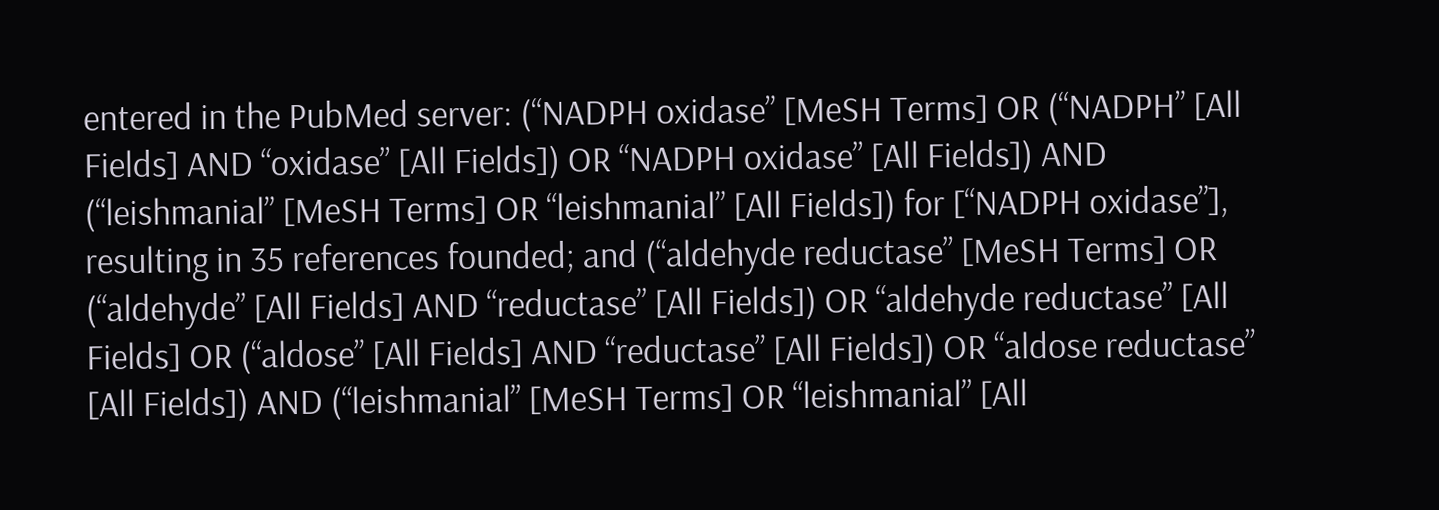entered in the PubMed server: (“NADPH oxidase” [MeSH Terms] OR (“NADPH” [All Fields] AND “oxidase” [All Fields]) OR “NADPH oxidase” [All Fields]) AND (“leishmanial” [MeSH Terms] OR “leishmanial” [All Fields]) for [“NADPH oxidase”], resulting in 35 references founded; and (“aldehyde reductase” [MeSH Terms] OR (“aldehyde” [All Fields] AND “reductase” [All Fields]) OR “aldehyde reductase” [All Fields] OR (“aldose” [All Fields] AND “reductase” [All Fields]) OR “aldose reductase” [All Fields]) AND (“leishmanial” [MeSH Terms] OR “leishmanial” [All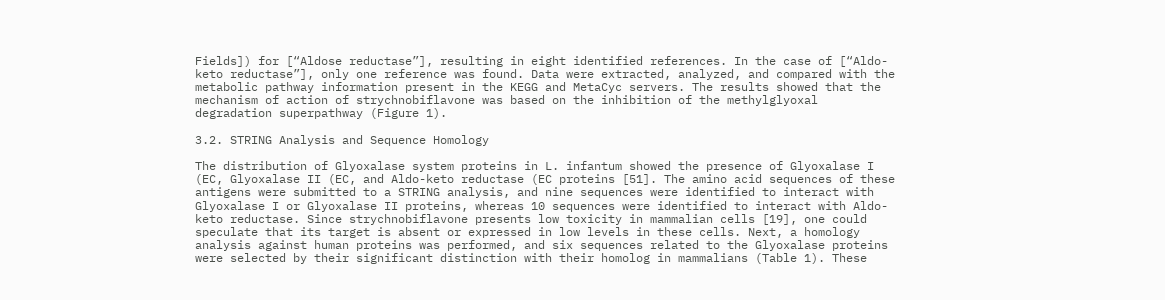Fields]) for [“Aldose reductase”], resulting in eight identified references. In the case of [“Aldo-keto reductase”], only one reference was found. Data were extracted, analyzed, and compared with the metabolic pathway information present in the KEGG and MetaCyc servers. The results showed that the mechanism of action of strychnobiflavone was based on the inhibition of the methylglyoxal degradation superpathway (Figure 1).

3.2. STRING Analysis and Sequence Homology

The distribution of Glyoxalase system proteins in L. infantum showed the presence of Glyoxalase I (EC, Glyoxalase II (EC, and Aldo-keto reductase (EC proteins [51]. The amino acid sequences of these antigens were submitted to a STRING analysis, and nine sequences were identified to interact with Glyoxalase I or Glyoxalase II proteins, whereas 10 sequences were identified to interact with Aldo-keto reductase. Since strychnobiflavone presents low toxicity in mammalian cells [19], one could speculate that its target is absent or expressed in low levels in these cells. Next, a homology analysis against human proteins was performed, and six sequences related to the Glyoxalase proteins were selected by their significant distinction with their homolog in mammalians (Table 1). These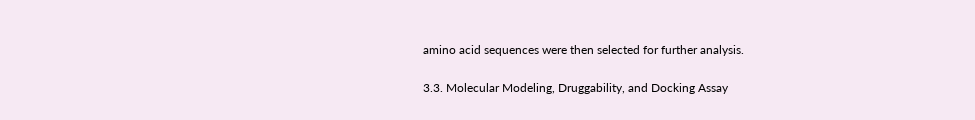amino acid sequences were then selected for further analysis.

3.3. Molecular Modeling, Druggability, and Docking Assay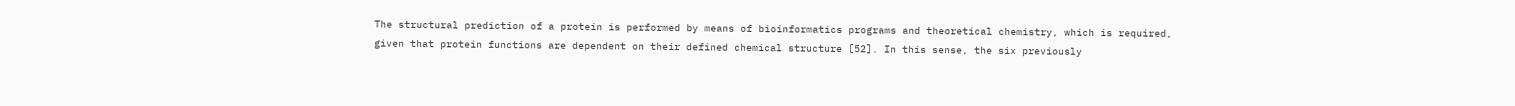The structural prediction of a protein is performed by means of bioinformatics programs and theoretical chemistry, which is required, given that protein functions are dependent on their defined chemical structure [52]. In this sense, the six previously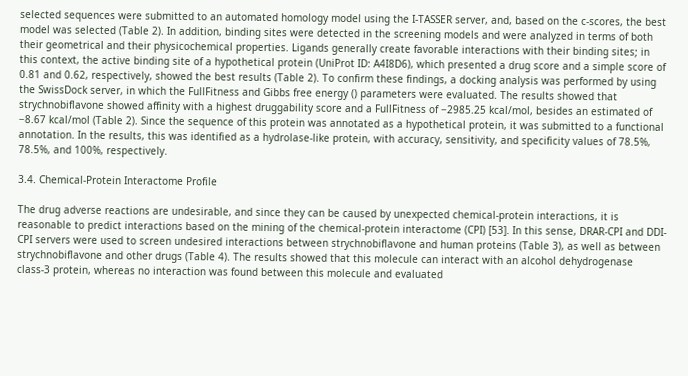selected sequences were submitted to an automated homology model using the I-TASSER server, and, based on the c-scores, the best model was selected (Table 2). In addition, binding sites were detected in the screening models and were analyzed in terms of both their geometrical and their physicochemical properties. Ligands generally create favorable interactions with their binding sites; in this context, the active binding site of a hypothetical protein (UniProt ID: A4I8D6), which presented a drug score and a simple score of 0.81 and 0.62, respectively, showed the best results (Table 2). To confirm these findings, a docking analysis was performed by using the SwissDock server, in which the FullFitness and Gibbs free energy () parameters were evaluated. The results showed that strychnobiflavone showed affinity with a highest druggability score and a FullFitness of −2985.25 kcal/mol, besides an estimated of −8.67 kcal/mol (Table 2). Since the sequence of this protein was annotated as a hypothetical protein, it was submitted to a functional annotation. In the results, this was identified as a hydrolase-like protein, with accuracy, sensitivity, and specificity values of 78.5%, 78.5%, and 100%, respectively.

3.4. Chemical-Protein Interactome Profile

The drug adverse reactions are undesirable, and since they can be caused by unexpected chemical-protein interactions, it is reasonable to predict interactions based on the mining of the chemical-protein interactome (CPI) [53]. In this sense, DRAR-CPI and DDI-CPI servers were used to screen undesired interactions between strychnobiflavone and human proteins (Table 3), as well as between strychnobiflavone and other drugs (Table 4). The results showed that this molecule can interact with an alcohol dehydrogenase class-3 protein, whereas no interaction was found between this molecule and evaluated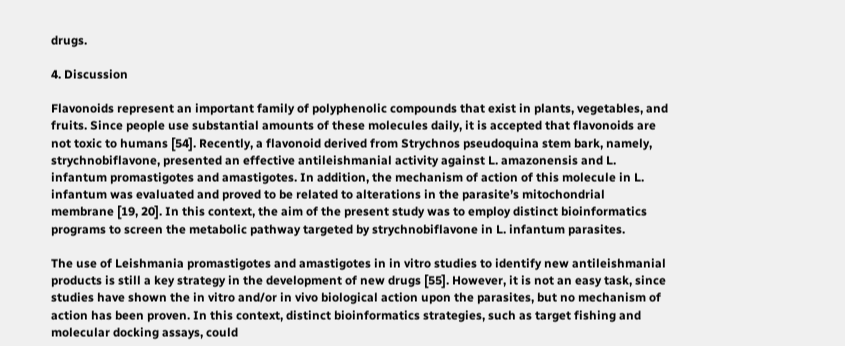drugs.

4. Discussion

Flavonoids represent an important family of polyphenolic compounds that exist in plants, vegetables, and fruits. Since people use substantial amounts of these molecules daily, it is accepted that flavonoids are not toxic to humans [54]. Recently, a flavonoid derived from Strychnos pseudoquina stem bark, namely, strychnobiflavone, presented an effective antileishmanial activity against L. amazonensis and L. infantum promastigotes and amastigotes. In addition, the mechanism of action of this molecule in L. infantum was evaluated and proved to be related to alterations in the parasite’s mitochondrial membrane [19, 20]. In this context, the aim of the present study was to employ distinct bioinformatics programs to screen the metabolic pathway targeted by strychnobiflavone in L. infantum parasites.

The use of Leishmania promastigotes and amastigotes in in vitro studies to identify new antileishmanial products is still a key strategy in the development of new drugs [55]. However, it is not an easy task, since studies have shown the in vitro and/or in vivo biological action upon the parasites, but no mechanism of action has been proven. In this context, distinct bioinformatics strategies, such as target fishing and molecular docking assays, could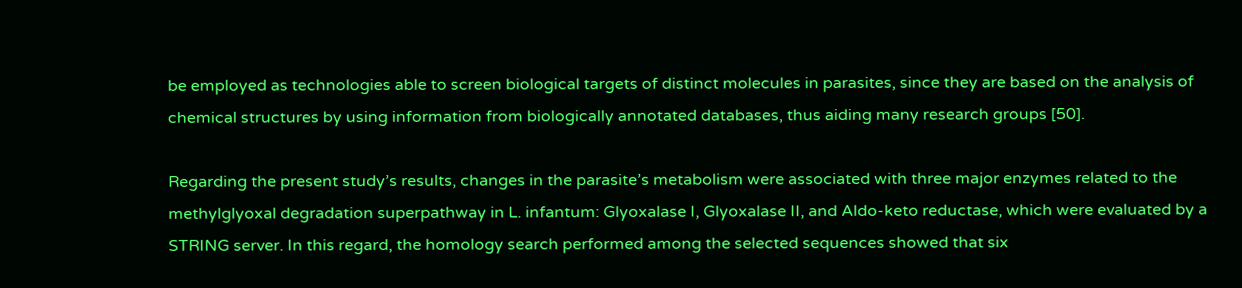be employed as technologies able to screen biological targets of distinct molecules in parasites, since they are based on the analysis of chemical structures by using information from biologically annotated databases, thus aiding many research groups [50].

Regarding the present study’s results, changes in the parasite’s metabolism were associated with three major enzymes related to the methylglyoxal degradation superpathway in L. infantum: Glyoxalase I, Glyoxalase II, and Aldo-keto reductase, which were evaluated by a STRING server. In this regard, the homology search performed among the selected sequences showed that six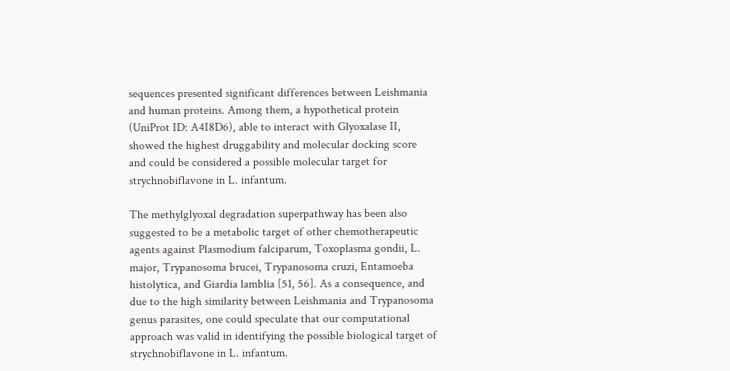sequences presented significant differences between Leishmania and human proteins. Among them, a hypothetical protein (UniProt ID: A4I8D6), able to interact with Glyoxalase II, showed the highest druggability and molecular docking score and could be considered a possible molecular target for strychnobiflavone in L. infantum.

The methylglyoxal degradation superpathway has been also suggested to be a metabolic target of other chemotherapeutic agents against Plasmodium falciparum, Toxoplasma gondii, L. major, Trypanosoma brucei, Trypanosoma cruzi, Entamoeba histolytica, and Giardia lamblia [51, 56]. As a consequence, and due to the high similarity between Leishmania and Trypanosoma genus parasites, one could speculate that our computational approach was valid in identifying the possible biological target of strychnobiflavone in L. infantum.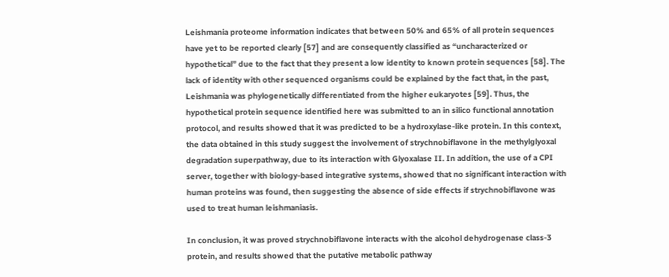Leishmania proteome information indicates that between 50% and 65% of all protein sequences have yet to be reported clearly [57] and are consequently classified as “uncharacterized or hypothetical” due to the fact that they present a low identity to known protein sequences [58]. The lack of identity with other sequenced organisms could be explained by the fact that, in the past, Leishmania was phylogenetically differentiated from the higher eukaryotes [59]. Thus, the hypothetical protein sequence identified here was submitted to an in silico functional annotation protocol, and results showed that it was predicted to be a hydroxylase-like protein. In this context, the data obtained in this study suggest the involvement of strychnobiflavone in the methylglyoxal degradation superpathway, due to its interaction with Glyoxalase II. In addition, the use of a CPI server, together with biology-based integrative systems, showed that no significant interaction with human proteins was found, then suggesting the absence of side effects if strychnobiflavone was used to treat human leishmaniasis.

In conclusion, it was proved strychnobiflavone interacts with the alcohol dehydrogenase class-3 protein, and results showed that the putative metabolic pathway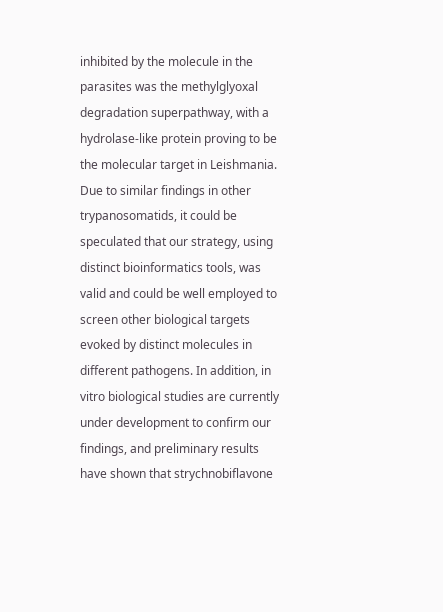inhibited by the molecule in the parasites was the methylglyoxal degradation superpathway, with a hydrolase-like protein proving to be the molecular target in Leishmania. Due to similar findings in other trypanosomatids, it could be speculated that our strategy, using distinct bioinformatics tools, was valid and could be well employed to screen other biological targets evoked by distinct molecules in different pathogens. In addition, in vitro biological studies are currently under development to confirm our findings, and preliminary results have shown that strychnobiflavone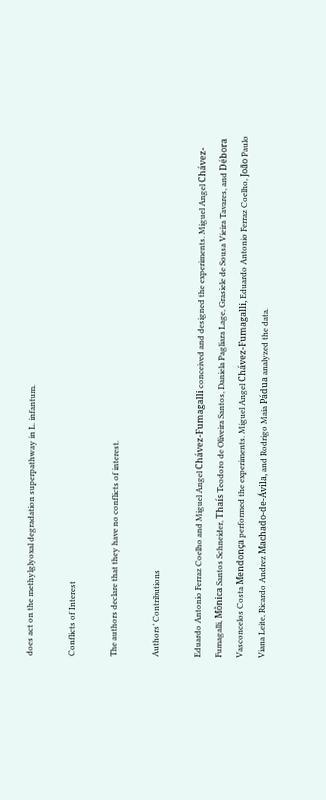does act on the methylglyoxal degradation superpathway in L. infantum.

Conflicts of Interest

The authors declare that they have no conflicts of interest.

Authors’ Contributions

Eduardo Antonio Ferraz Coelho and Miguel Angel Chávez-Fumagalli conceived and designed the experiments. Miguel Angel Chávez-Fumagalli, Mônica Santos Schneider, Thaís Teodoro de Oliveira Santos, Daniela Pagliara Lage, Grasiele de Sousa Vieira Tavares, and Débora Vasconcelos Costa Mendonça performed the experiments. Miguel Angel Chávez-Fumagalli, Eduardo Antonio Ferraz Coelho, João Paulo Viana Leite, Ricardo Andrez Machado-de-Ávila, and Rodrigo Maia Pádua analyzed the data.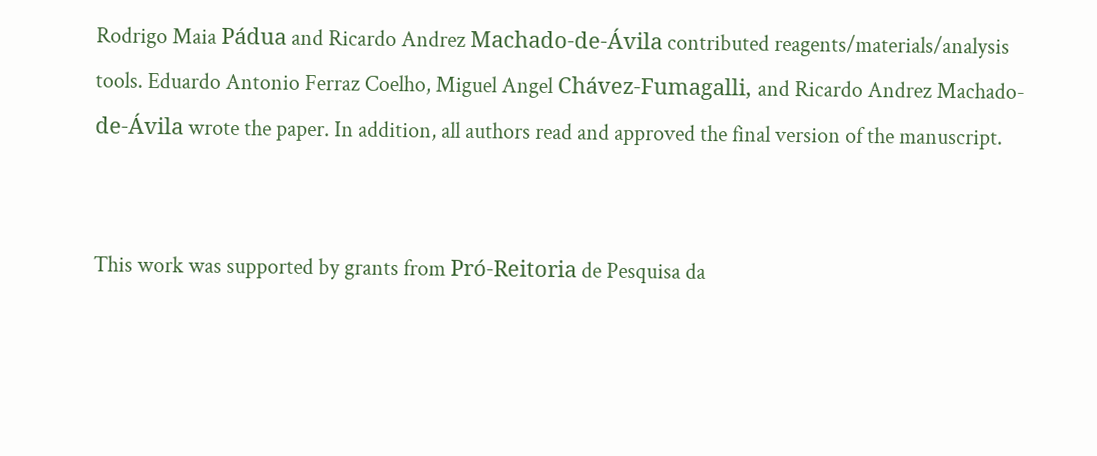Rodrigo Maia Pádua and Ricardo Andrez Machado-de-Ávila contributed reagents/materials/analysis tools. Eduardo Antonio Ferraz Coelho, Miguel Angel Chávez-Fumagalli, and Ricardo Andrez Machado-de-Ávila wrote the paper. In addition, all authors read and approved the final version of the manuscript.


This work was supported by grants from Pró-Reitoria de Pesquisa da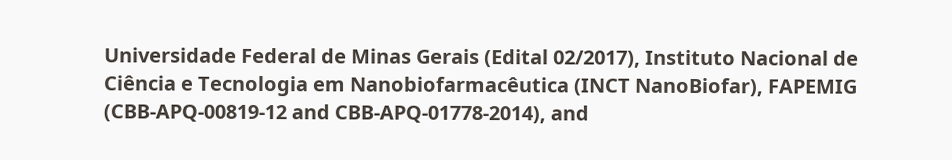Universidade Federal de Minas Gerais (Edital 02/2017), Instituto Nacional de Ciência e Tecnologia em Nanobiofarmacêutica (INCT NanoBiofar), FAPEMIG (CBB-APQ-00819-12 and CBB-APQ-01778-2014), and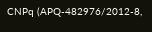CNPq (APQ-482976/2012-8,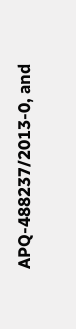APQ-488237/2013-0, and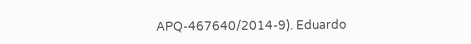APQ-467640/2014-9). Eduardo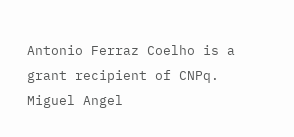Antonio Ferraz Coelho is a grant recipient of CNPq. Miguel Angel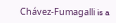Chávez-Fumagalli is a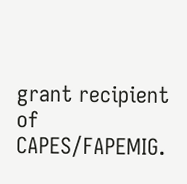grant recipient of CAPES/FAPEMIG.